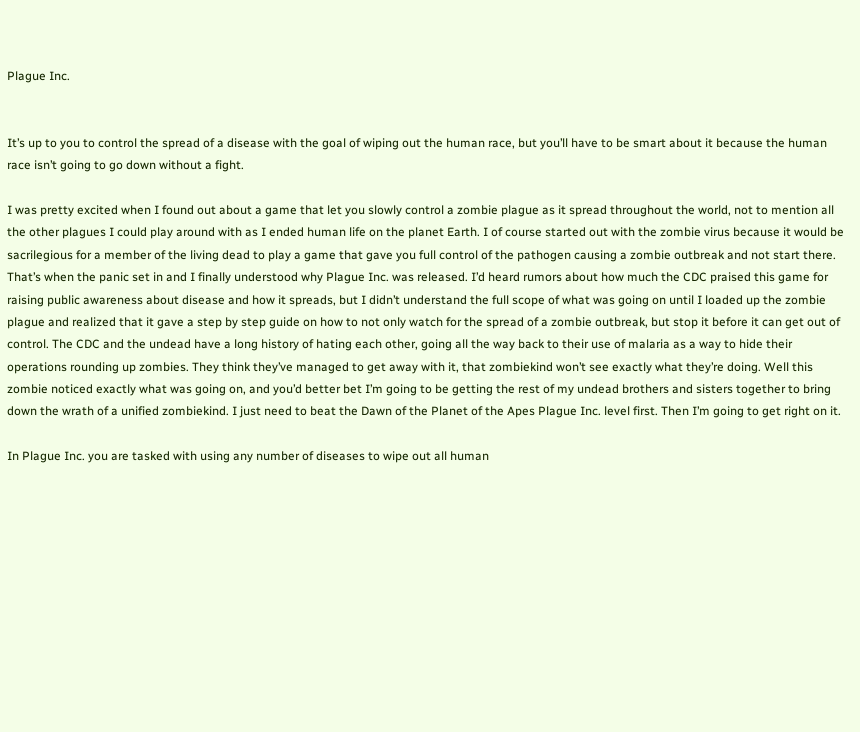Plague Inc.


It’s up to you to control the spread of a disease with the goal of wiping out the human race, but you’ll have to be smart about it because the human race isn’t going to go down without a fight.

I was pretty excited when I found out about a game that let you slowly control a zombie plague as it spread throughout the world, not to mention all the other plagues I could play around with as I ended human life on the planet Earth. I of course started out with the zombie virus because it would be sacrilegious for a member of the living dead to play a game that gave you full control of the pathogen causing a zombie outbreak and not start there. That’s when the panic set in and I finally understood why Plague Inc. was released. I’d heard rumors about how much the CDC praised this game for raising public awareness about disease and how it spreads, but I didn’t understand the full scope of what was going on until I loaded up the zombie plague and realized that it gave a step by step guide on how to not only watch for the spread of a zombie outbreak, but stop it before it can get out of control. The CDC and the undead have a long history of hating each other, going all the way back to their use of malaria as a way to hide their operations rounding up zombies. They think they’ve managed to get away with it, that zombiekind won’t see exactly what they’re doing. Well this zombie noticed exactly what was going on, and you’d better bet I’m going to be getting the rest of my undead brothers and sisters together to bring down the wrath of a unified zombiekind. I just need to beat the Dawn of the Planet of the Apes Plague Inc. level first. Then I’m going to get right on it.

In Plague Inc. you are tasked with using any number of diseases to wipe out all human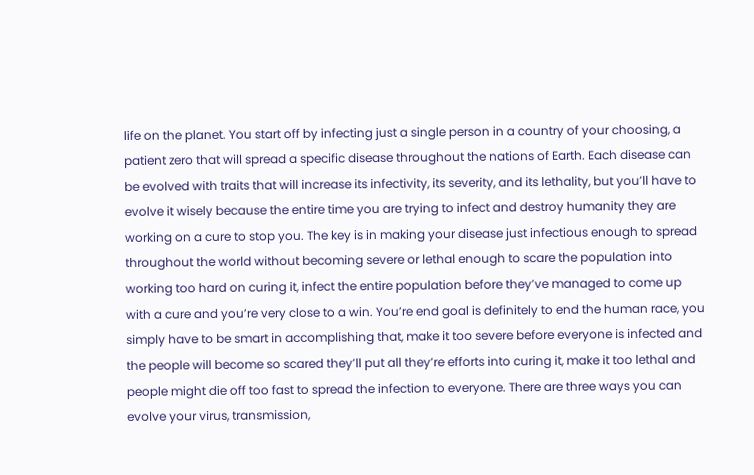life on the planet. You start off by infecting just a single person in a country of your choosing, a patient zero that will spread a specific disease throughout the nations of Earth. Each disease can be evolved with traits that will increase its infectivity, its severity, and its lethality, but you’ll have to evolve it wisely because the entire time you are trying to infect and destroy humanity they are working on a cure to stop you. The key is in making your disease just infectious enough to spread throughout the world without becoming severe or lethal enough to scare the population into working too hard on curing it, infect the entire population before they’ve managed to come up with a cure and you’re very close to a win. You’re end goal is definitely to end the human race, you simply have to be smart in accomplishing that, make it too severe before everyone is infected and the people will become so scared they’ll put all they’re efforts into curing it, make it too lethal and people might die off too fast to spread the infection to everyone. There are three ways you can evolve your virus, transmission,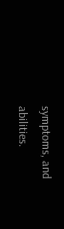symptoms, and abilities.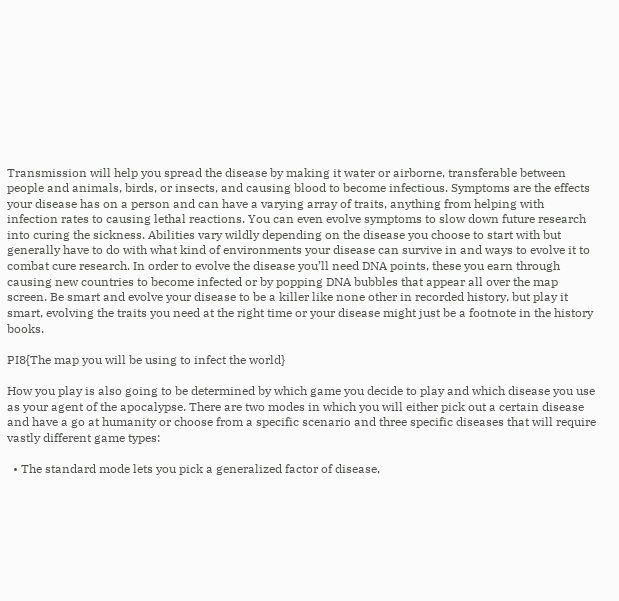Transmission will help you spread the disease by making it water or airborne, transferable between people and animals, birds, or insects, and causing blood to become infectious. Symptoms are the effects your disease has on a person and can have a varying array of traits, anything from helping with infection rates to causing lethal reactions. You can even evolve symptoms to slow down future research into curing the sickness. Abilities vary wildly depending on the disease you choose to start with but generally have to do with what kind of environments your disease can survive in and ways to evolve it to combat cure research. In order to evolve the disease you’ll need DNA points, these you earn through causing new countries to become infected or by popping DNA bubbles that appear all over the map screen. Be smart and evolve your disease to be a killer like none other in recorded history, but play it smart, evolving the traits you need at the right time or your disease might just be a footnote in the history books.

PI8{The map you will be using to infect the world}

How you play is also going to be determined by which game you decide to play and which disease you use as your agent of the apocalypse. There are two modes in which you will either pick out a certain disease and have a go at humanity or choose from a specific scenario and three specific diseases that will require vastly different game types:

  • The standard mode lets you pick a generalized factor of disease,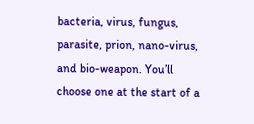bacteria, virus, fungus, parasite, prion, nano-virus, and bio-weapon. You’ll choose one at the start of a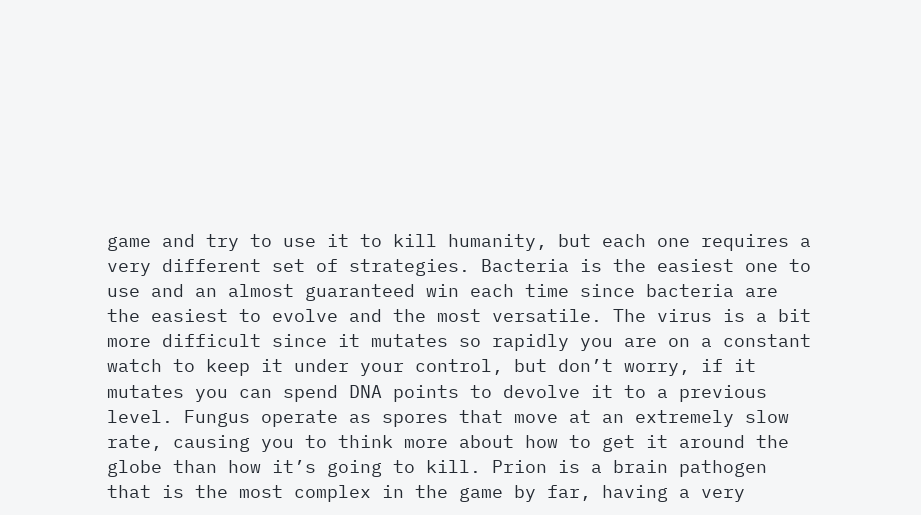game and try to use it to kill humanity, but each one requires a very different set of strategies. Bacteria is the easiest one to use and an almost guaranteed win each time since bacteria are the easiest to evolve and the most versatile. The virus is a bit more difficult since it mutates so rapidly you are on a constant watch to keep it under your control, but don’t worry, if it mutates you can spend DNA points to devolve it to a previous level. Fungus operate as spores that move at an extremely slow rate, causing you to think more about how to get it around the globe than how it’s going to kill. Prion is a brain pathogen that is the most complex in the game by far, having a very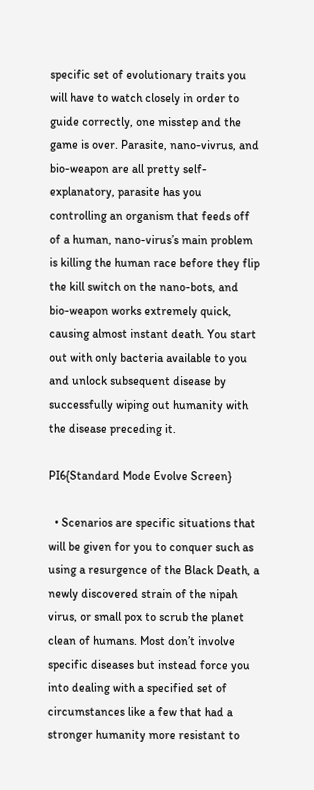specific set of evolutionary traits you will have to watch closely in order to guide correctly, one misstep and the game is over. Parasite, nano-vivrus, and bio-weapon are all pretty self-explanatory, parasite has you controlling an organism that feeds off of a human, nano-virus’s main problem is killing the human race before they flip the kill switch on the nano-bots, and bio-weapon works extremely quick, causing almost instant death. You start out with only bacteria available to you and unlock subsequent disease by successfully wiping out humanity with the disease preceding it.

PI6{Standard Mode Evolve Screen}

  • Scenarios are specific situations that will be given for you to conquer such as using a resurgence of the Black Death, a newly discovered strain of the nipah virus, or small pox to scrub the planet clean of humans. Most don’t involve specific diseases but instead force you into dealing with a specified set of circumstances like a few that had a stronger humanity more resistant to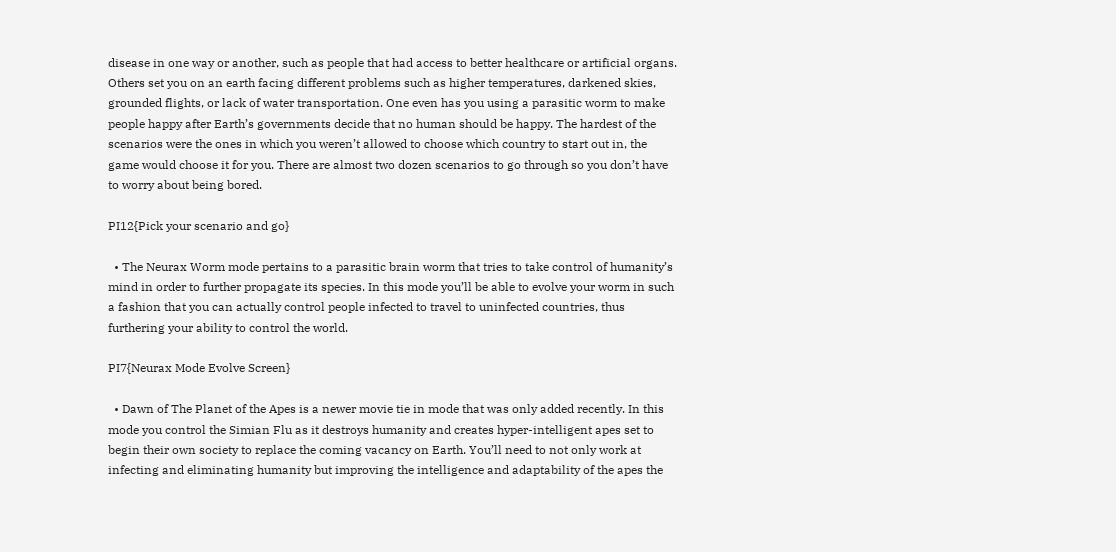disease in one way or another, such as people that had access to better healthcare or artificial organs. Others set you on an earth facing different problems such as higher temperatures, darkened skies, grounded flights, or lack of water transportation. One even has you using a parasitic worm to make people happy after Earth’s governments decide that no human should be happy. The hardest of the scenarios were the ones in which you weren’t allowed to choose which country to start out in, the game would choose it for you. There are almost two dozen scenarios to go through so you don’t have to worry about being bored.

PI12{Pick your scenario and go}

  • The Neurax Worm mode pertains to a parasitic brain worm that tries to take control of humanity’s mind in order to further propagate its species. In this mode you’ll be able to evolve your worm in such a fashion that you can actually control people infected to travel to uninfected countries, thus furthering your ability to control the world.

PI7{Neurax Mode Evolve Screen}

  • Dawn of The Planet of the Apes is a newer movie tie in mode that was only added recently. In this mode you control the Simian Flu as it destroys humanity and creates hyper-intelligent apes set to begin their own society to replace the coming vacancy on Earth. You’ll need to not only work at infecting and eliminating humanity but improving the intelligence and adaptability of the apes the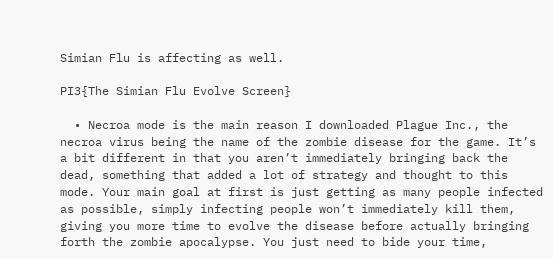Simian Flu is affecting as well.

PI3{The Simian Flu Evolve Screen}

  • Necroa mode is the main reason I downloaded Plague Inc., the necroa virus being the name of the zombie disease for the game. It’s a bit different in that you aren’t immediately bringing back the dead, something that added a lot of strategy and thought to this mode. Your main goal at first is just getting as many people infected as possible, simply infecting people won’t immediately kill them, giving you more time to evolve the disease before actually bringing forth the zombie apocalypse. You just need to bide your time,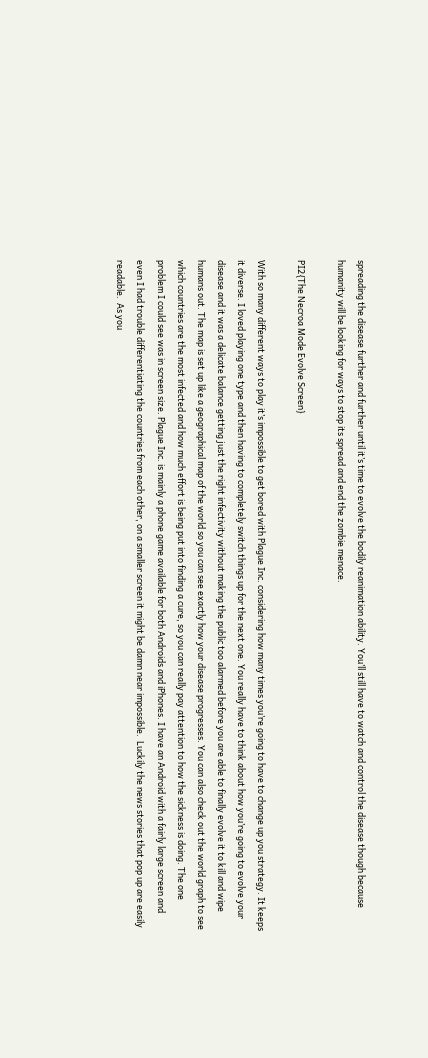spreading the disease further and further until it’s time to evolve the bodily reanimation ability. You’ll still have to watch and control the disease though because humanity will be looking for ways to stop its spread and end the zombie menace.

PI2{The Necroa Mode Evolve Screen}

With so many different ways to play it’s impossible to get bored with Plague Inc. considering how many times you’re going to have to change up you strategy. It keeps it diverse. I loved playing one type and then having to completely switch things up for the next one. You really have to think about how you’re going to evolve your disease and it was a delicate balance getting just the right infectivity without making the public too alarmed before you are able to finally evolve it to kill and wipe humans out. The map is set up like a geographical map of the world so you can see exactly how your disease progresses. You can also check out the world graph to see which countries are the most infected and how much effort is being put into finding a cure, so you can really pay attention to how the sickness is doing. The one problem I could see was in screen size. Plague Inc. is mainly a phone game available for both Androids and iPhones. I have an Android with a fairly large screen and even I had trouble differentiating the countries from each other, on a smaller screen it might be damn near impossible.  Luckily the news stories that pop up are easily readable.  As you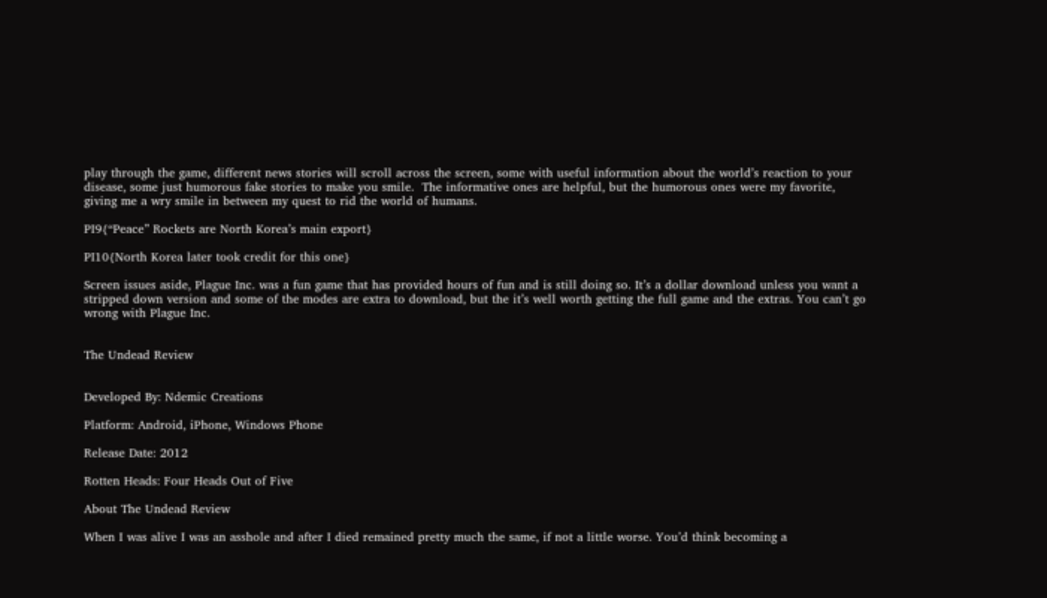play through the game, different news stories will scroll across the screen, some with useful information about the world’s reaction to your disease, some just humorous fake stories to make you smile.  The informative ones are helpful, but the humorous ones were my favorite, giving me a wry smile in between my quest to rid the world of humans.

PI9{“Peace” Rockets are North Korea’s main export}

PI10{North Korea later took credit for this one}

Screen issues aside, Plague Inc. was a fun game that has provided hours of fun and is still doing so. It’s a dollar download unless you want a stripped down version and some of the modes are extra to download, but the it’s well worth getting the full game and the extras. You can’t go wrong with Plague Inc.


The Undead Review


Developed By: Ndemic Creations

Platform: Android, iPhone, Windows Phone

Release Date: 2012

Rotten Heads: Four Heads Out of Five

About The Undead Review

When I was alive I was an asshole and after I died remained pretty much the same, if not a little worse. You’d think becoming a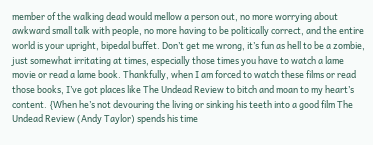member of the walking dead would mellow a person out, no more worrying about awkward small talk with people, no more having to be politically correct, and the entire world is your upright, bipedal buffet. Don’t get me wrong, it’s fun as hell to be a zombie, just somewhat irritating at times, especially those times you have to watch a lame movie or read a lame book. Thankfully, when I am forced to watch these films or read those books, I’ve got places like The Undead Review to bitch and moan to my heart’s content. {When he’s not devouring the living or sinking his teeth into a good film The Undead Review (Andy Taylor) spends his time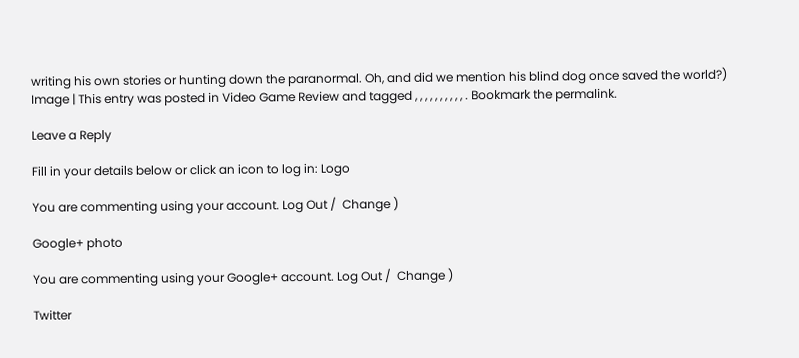writing his own stories or hunting down the paranormal. Oh, and did we mention his blind dog once saved the world?)
Image | This entry was posted in Video Game Review and tagged , , , , , , , , , , . Bookmark the permalink.

Leave a Reply

Fill in your details below or click an icon to log in: Logo

You are commenting using your account. Log Out /  Change )

Google+ photo

You are commenting using your Google+ account. Log Out /  Change )

Twitter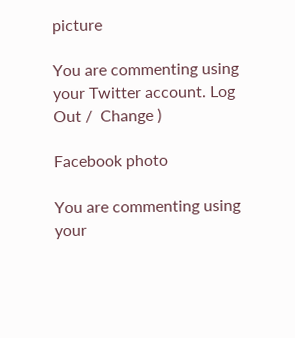picture

You are commenting using your Twitter account. Log Out /  Change )

Facebook photo

You are commenting using your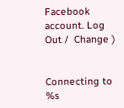Facebook account. Log Out /  Change )


Connecting to %s